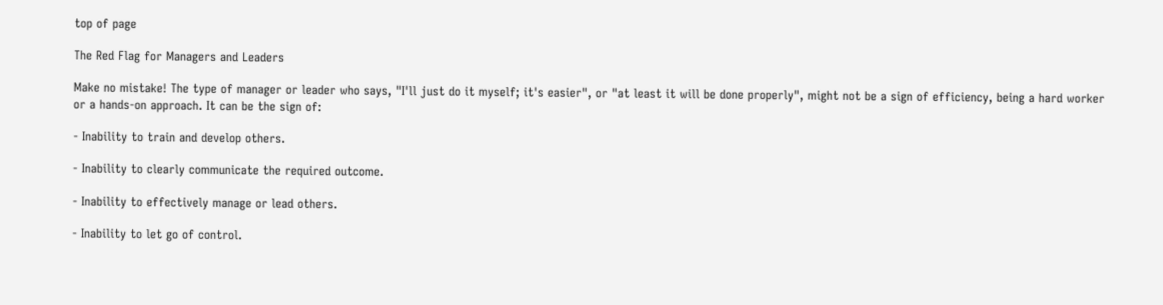top of page

The Red Flag for Managers and Leaders

Make no mistake! The type of manager or leader who says, "I'll just do it myself; it's easier", or "at least it will be done properly", might not be a sign of efficiency, being a hard worker or a hands-on approach. It can be the sign of:

- Inability to train and develop others.

- Inability to clearly communicate the required outcome.

- Inability to effectively manage or lead others.

- Inability to let go of control.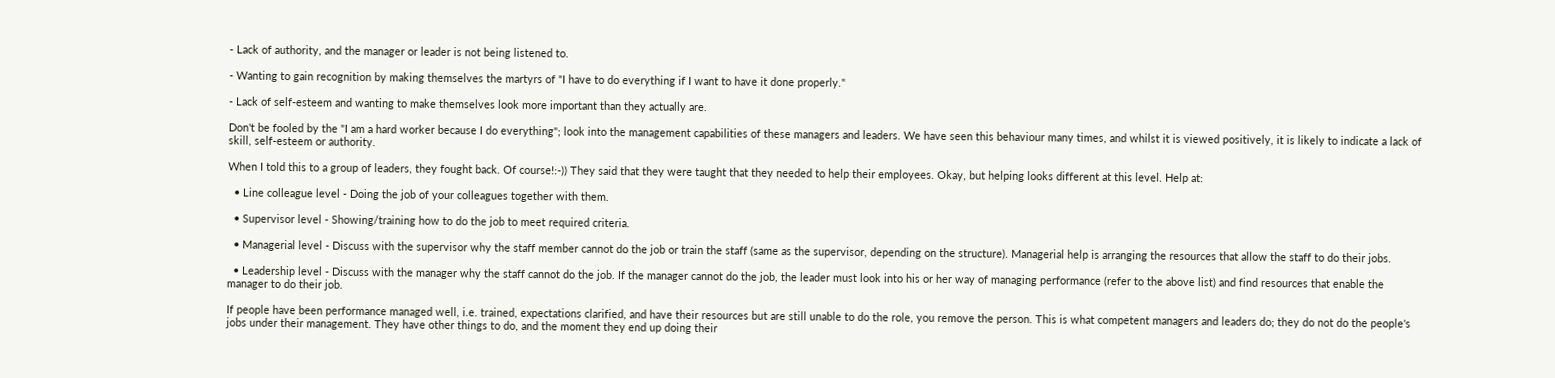- Lack of authority, and the manager or leader is not being listened to.

- Wanting to gain recognition by making themselves the martyrs of "I have to do everything if I want to have it done properly."

- Lack of self-esteem and wanting to make themselves look more important than they actually are.

Don't be fooled by the "I am a hard worker because I do everything"; look into the management capabilities of these managers and leaders. We have seen this behaviour many times, and whilst it is viewed positively, it is likely to indicate a lack of skill, self-esteem or authority.

When I told this to a group of leaders, they fought back. Of course!:-)) They said that they were taught that they needed to help their employees. Okay, but helping looks different at this level. Help at:

  • Line colleague level - Doing the job of your colleagues together with them.

  • Supervisor level - Showing/training how to do the job to meet required criteria.

  • Managerial level - Discuss with the supervisor why the staff member cannot do the job or train the staff (same as the supervisor, depending on the structure). Managerial help is arranging the resources that allow the staff to do their jobs.

  • Leadership level - Discuss with the manager why the staff cannot do the job. If the manager cannot do the job, the leader must look into his or her way of managing performance (refer to the above list) and find resources that enable the manager to do their job.

If people have been performance managed well, i.e. trained, expectations clarified, and have their resources but are still unable to do the role, you remove the person. This is what competent managers and leaders do; they do not do the people's jobs under their management. They have other things to do, and the moment they end up doing their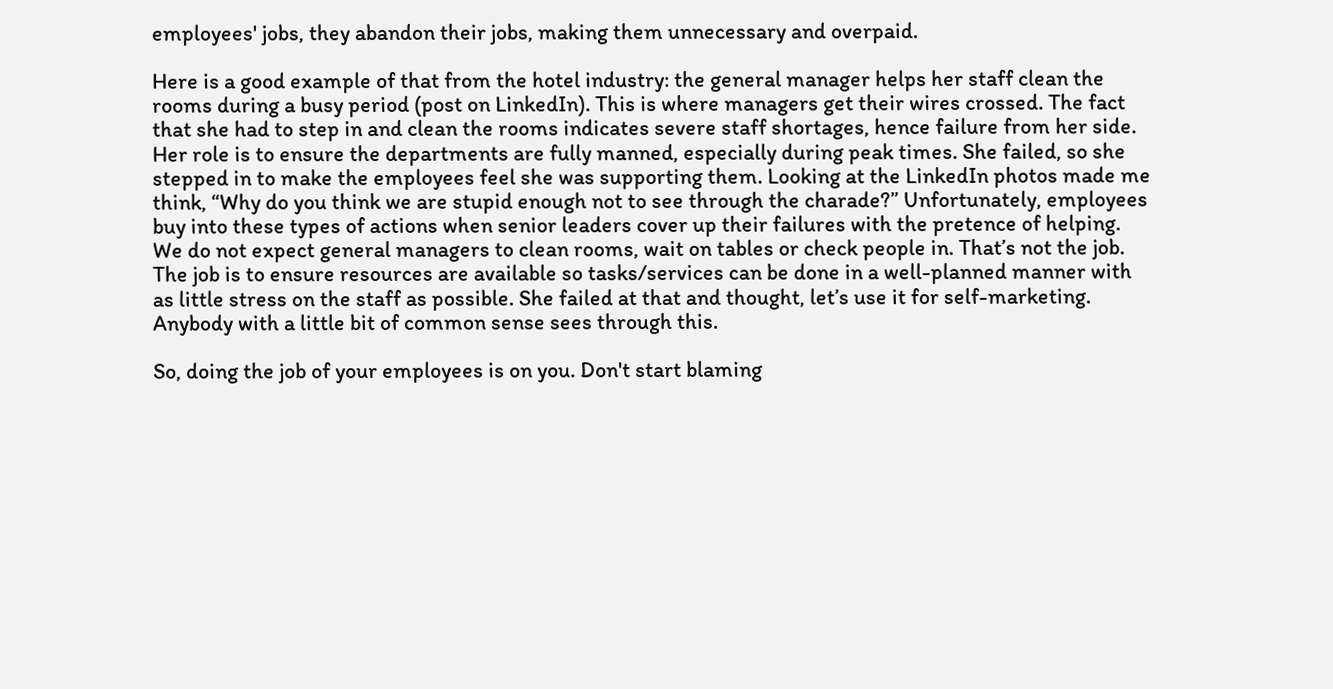employees' jobs, they abandon their jobs, making them unnecessary and overpaid.

Here is a good example of that from the hotel industry: the general manager helps her staff clean the rooms during a busy period (post on LinkedIn). This is where managers get their wires crossed. The fact that she had to step in and clean the rooms indicates severe staff shortages, hence failure from her side. Her role is to ensure the departments are fully manned, especially during peak times. She failed, so she stepped in to make the employees feel she was supporting them. Looking at the LinkedIn photos made me think, “Why do you think we are stupid enough not to see through the charade?” Unfortunately, employees buy into these types of actions when senior leaders cover up their failures with the pretence of helping. We do not expect general managers to clean rooms, wait on tables or check people in. That’s not the job. The job is to ensure resources are available so tasks/services can be done in a well-planned manner with as little stress on the staff as possible. She failed at that and thought, let’s use it for self-marketing. Anybody with a little bit of common sense sees through this.

So, doing the job of your employees is on you. Don't start blaming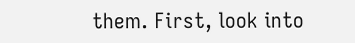them. First, look into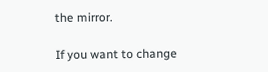the mirror.

If you want to change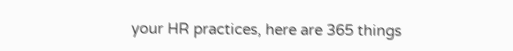your HR practices, here are 365 things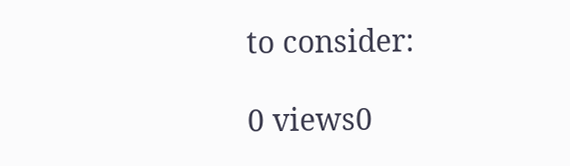to consider:

0 views0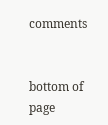comments


bottom of page